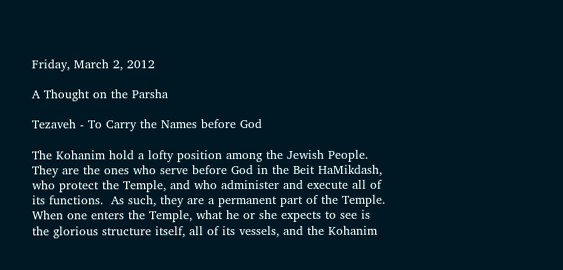Friday, March 2, 2012

A Thought on the Parsha

Tezaveh - To Carry the Names before God

The Kohanim hold a lofty position among the Jewish People.  They are the ones who serve before God in the Beit HaMikdash, who protect the Temple, and who administer and execute all of its functions.  As such, they are a permanent part of the Temple.  When one enters the Temple, what he or she expects to see is the glorious structure itself, all of its vessels, and the Kohanim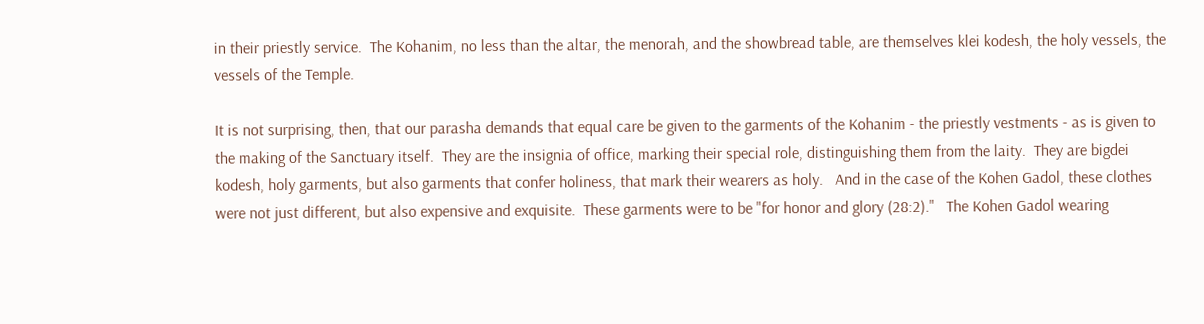in their priestly service.  The Kohanim, no less than the altar, the menorah, and the showbread table, are themselves klei kodesh, the holy vessels, the vessels of the Temple.

It is not surprising, then, that our parasha demands that equal care be given to the garments of the Kohanim - the priestly vestments - as is given to the making of the Sanctuary itself.  They are the insignia of office, marking their special role, distinguishing them from the laity.  They are bigdei kodesh, holy garments, but also garments that confer holiness, that mark their wearers as holy.   And in the case of the Kohen Gadol, these clothes were not just different, but also expensive and exquisite.  These garments were to be "for honor and glory (28:2)."   The Kohen Gadol wearing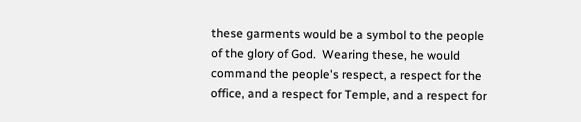these garments would be a symbol to the people of the glory of God.  Wearing these, he would command the people's respect, a respect for the office, and a respect for Temple, and a respect for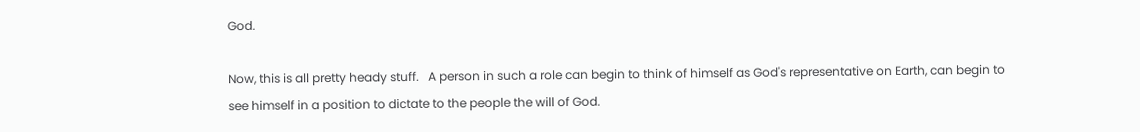God.

Now, this is all pretty heady stuff.   A person in such a role can begin to think of himself as God's representative on Earth, can begin to see himself in a position to dictate to the people the will of God.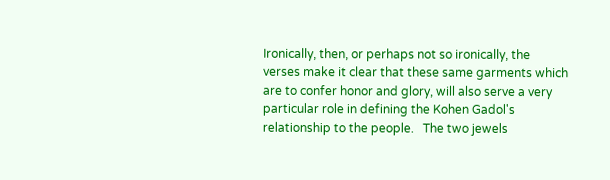Ironically, then, or perhaps not so ironically, the verses make it clear that these same garments which are to confer honor and glory, will also serve a very particular role in defining the Kohen Gadol's relationship to the people.   The two jewels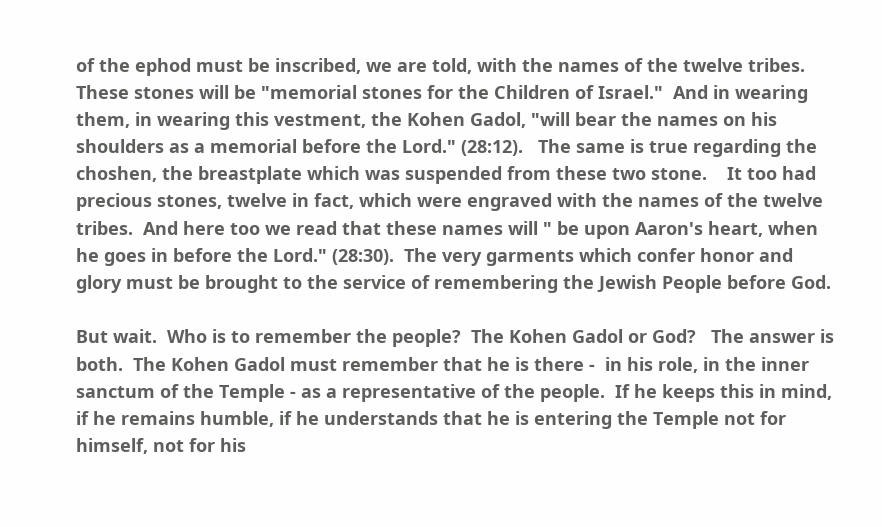of the ephod must be inscribed, we are told, with the names of the twelve tribes.  These stones will be "memorial stones for the Children of Israel."  And in wearing them, in wearing this vestment, the Kohen Gadol, "will bear the names on his shoulders as a memorial before the Lord." (28:12).   The same is true regarding the choshen, the breastplate which was suspended from these two stone.    It too had precious stones, twelve in fact, which were engraved with the names of the twelve tribes.  And here too we read that these names will " be upon Aaron's heart, when he goes in before the Lord." (28:30).  The very garments which confer honor and glory must be brought to the service of remembering the Jewish People before God.

But wait.  Who is to remember the people?  The Kohen Gadol or God?   The answer is both.  The Kohen Gadol must remember that he is there -  in his role, in the inner sanctum of the Temple - as a representative of the people.  If he keeps this in mind, if he remains humble, if he understands that he is entering the Temple not for himself, not for his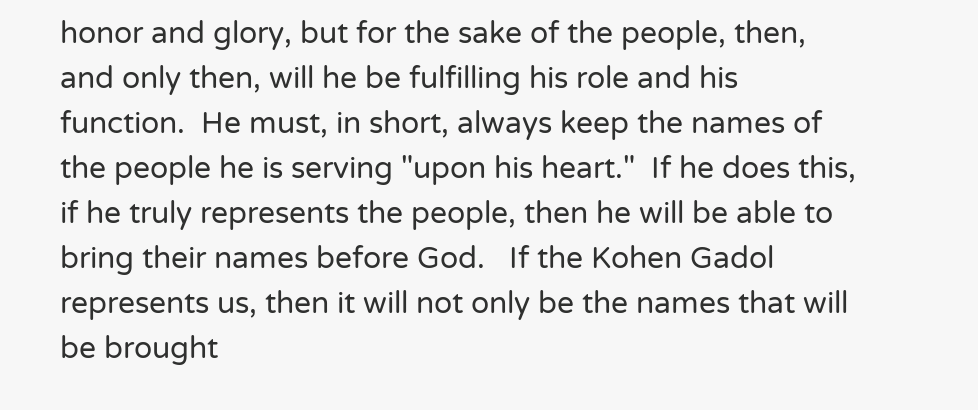honor and glory, but for the sake of the people, then, and only then, will he be fulfilling his role and his function.  He must, in short, always keep the names of the people he is serving "upon his heart."  If he does this, if he truly represents the people, then he will be able to bring their names before God.   If the Kohen Gadol represents us, then it will not only be the names that will be brought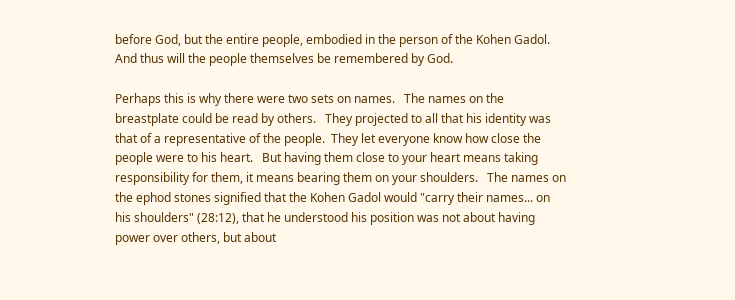before God, but the entire people, embodied in the person of the Kohen Gadol. And thus will the people themselves be remembered by God.

Perhaps this is why there were two sets on names.   The names on the breastplate could be read by others.   They projected to all that his identity was that of a representative of the people.  They let everyone know how close the people were to his heart.   But having them close to your heart means taking responsibility for them, it means bearing them on your shoulders.   The names on the ephod stones signified that the Kohen Gadol would "carry their names... on his shoulders" (28:12), that he understood his position was not about having power over others, but about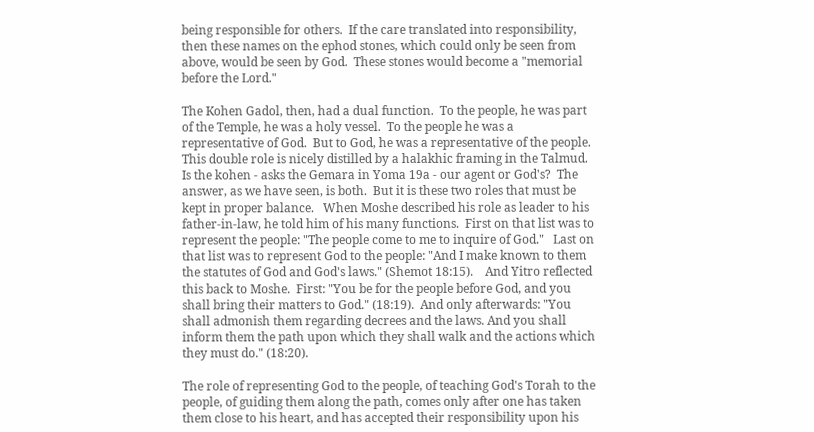being responsible for others.  If the care translated into responsibility, then these names on the ephod stones, which could only be seen from above, would be seen by God.  These stones would become a "memorial before the Lord."

The Kohen Gadol, then, had a dual function.  To the people, he was part of the Temple, he was a holy vessel.  To the people he was a representative of God.  But to God, he was a representative of the people.     This double role is nicely distilled by a halakhic framing in the Talmud.  Is the kohen - asks the Gemara in Yoma 19a - our agent or God's?  The answer, as we have seen, is both.  But it is these two roles that must be kept in proper balance.   When Moshe described his role as leader to his father-in-law, he told him of his many functions.  First on that list was to represent the people: "The people come to me to inquire of God."   Last on that list was to represent God to the people: "And I make known to them the statutes of God and God's laws." (Shemot 18:15).    And Yitro reflected this back to Moshe.  First: "You be for the people before God, and you shall bring their matters to God." (18:19).  And only afterwards: "You shall admonish them regarding decrees and the laws. And you shall inform them the path upon which they shall walk and the actions which they must do." (18:20).

The role of representing God to the people, of teaching God's Torah to the people, of guiding them along the path, comes only after one has taken them close to his heart, and has accepted their responsibility upon his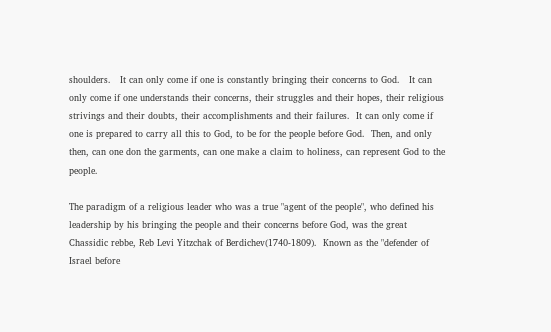shoulders.   It can only come if one is constantly bringing their concerns to God.   It can only come if one understands their concerns, their struggles and their hopes, their religious strivings and their doubts, their accomplishments and their failures.  It can only come if one is prepared to carry all this to God, to be for the people before God.  Then, and only then, can one don the garments, can one make a claim to holiness, can represent God to the people.

The paradigm of a religious leader who was a true "agent of the people", who defined his leadership by his bringing the people and their concerns before God, was the great Chassidic rebbe, Reb Levi Yitzchak of Berdichev(1740-1809).  Known as the "defender of Israel before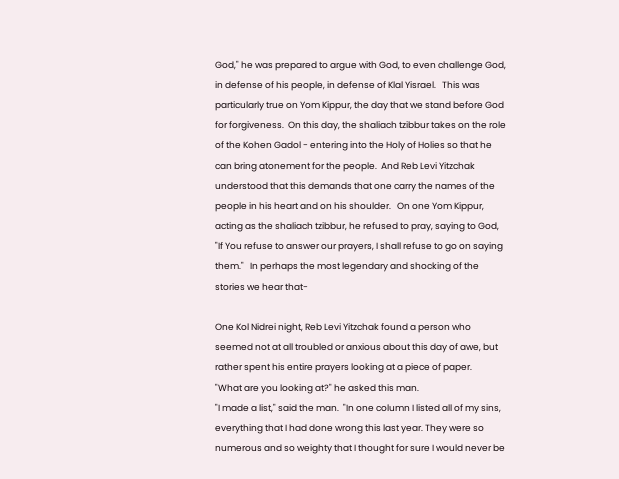God," he was prepared to argue with God, to even challenge God, in defense of his people, in defense of Klal Yisrael.   This was particularly true on Yom Kippur, the day that we stand before God for forgiveness.  On this day, the shaliach tzibbur takes on the role of the Kohen Gadol - entering into the Holy of Holies so that he can bring atonement for the people.  And Reb Levi Yitzchak understood that this demands that one carry the names of the people in his heart and on his shoulder.   On one Yom Kippur, acting as the shaliach tzibbur, he refused to pray, saying to God, "If You refuse to answer our prayers, I shall refuse to go on saying them."   In perhaps the most legendary and shocking of the stories we hear that-

One Kol Nidrei night, Reb Levi Yitzchak found a person who seemed not at all troubled or anxious about this day of awe, but rather spent his entire prayers looking at a piece of paper.
"What are you looking at?" he asked this man.
"I made a list," said the man.  "In one column I listed all of my sins, everything that I had done wrong this last year. They were so numerous and so weighty that I thought for sure I would never be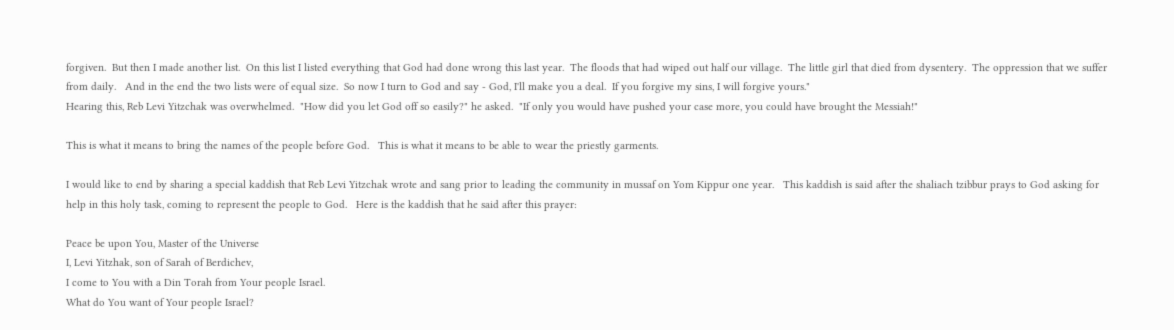forgiven.  But then I made another list.  On this list I listed everything that God had done wrong this last year.  The floods that had wiped out half our village.  The little girl that died from dysentery.  The oppression that we suffer from daily.   And in the end the two lists were of equal size.  So now I turn to God and say - God, I'll make you a deal.  If you forgive my sins, I will forgive yours."
Hearing this, Reb Levi Yitzchak was overwhelmed.  "How did you let God off so easily?" he asked.  "If only you would have pushed your case more, you could have brought the Messiah!"

This is what it means to bring the names of the people before God.   This is what it means to be able to wear the priestly garments.

I would like to end by sharing a special kaddish that Reb Levi Yitzchak wrote and sang prior to leading the community in mussaf on Yom Kippur one year.   This kaddish is said after the shaliach tzibbur prays to God asking for help in this holy task, coming to represent the people to God.   Here is the kaddish that he said after this prayer:

Peace be upon You, Master of the Universe
I, Levi Yitzhak, son of Sarah of Berdichev,
I come to You with a Din Torah from Your people Israel.
What do You want of Your people Israel?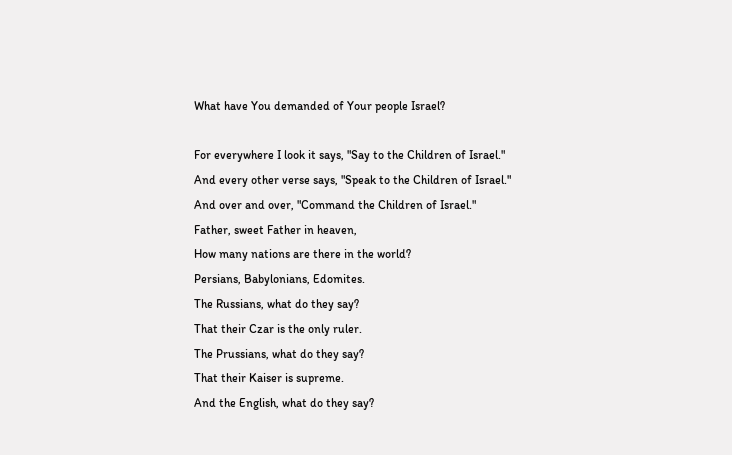What have You demanded of Your people Israel?

For everywhere I look it says, "Say to the Children of Israel."
And every other verse says, "Speak to the Children of Israel."
And over and over, "Command the Children of Israel."
Father, sweet Father in heaven,
How many nations are there in the world?
Persians, Babylonians, Edomites.
The Russians, what do they say?
That their Czar is the only ruler.
The Prussians, what do they say?
That their Kaiser is supreme.
And the English, what do they say?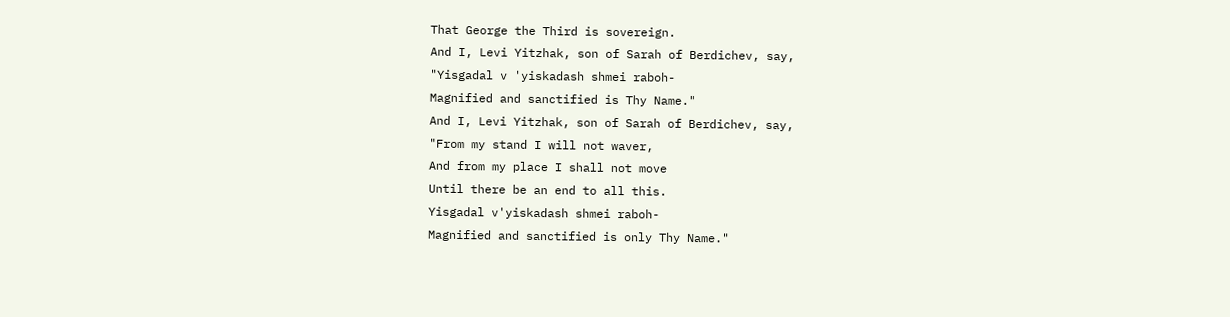That George the Third is sovereign.
And I, Levi Yitzhak, son of Sarah of Berdichev, say,
"Yisgadal v 'yiskadash shmei raboh-
Magnified and sanctified is Thy Name."
And I, Levi Yitzhak, son of Sarah of Berdichev, say,
"From my stand I will not waver,
And from my place I shall not move
Until there be an end to all this.
Yisgadal v'yiskadash shmei raboh-
Magnified and sanctified is only Thy Name."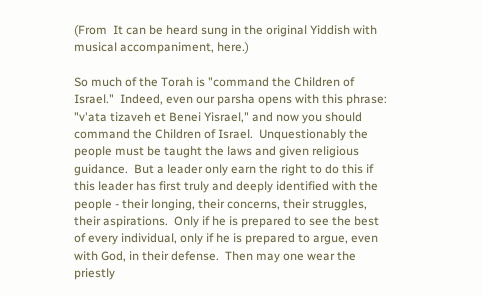(From  It can be heard sung in the original Yiddish with musical accompaniment, here.)

So much of the Torah is "command the Children of Israel."  Indeed, even our parsha opens with this phrase: "v'ata tizaveh et Benei Yisrael," and now you should command the Children of Israel.  Unquestionably the people must be taught the laws and given religious guidance.  But a leader only earn the right to do this if this leader has first truly and deeply identified with the people - their longing, their concerns, their struggles, their aspirations.  Only if he is prepared to see the best of every individual, only if he is prepared to argue, even with God, in their defense.  Then may one wear the priestly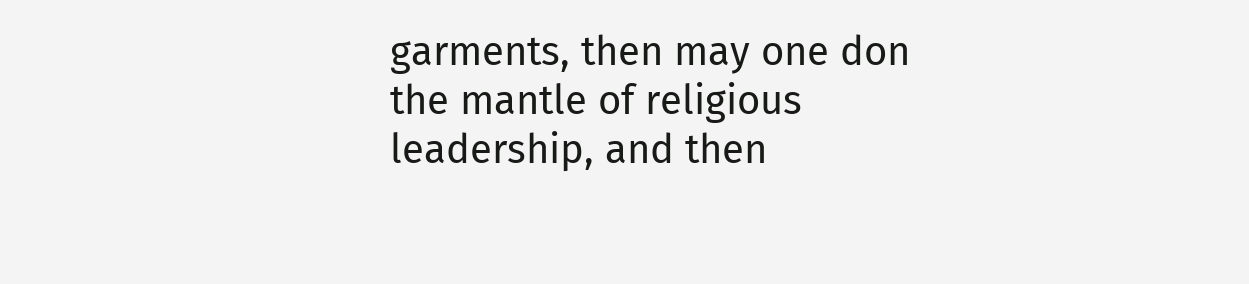garments, then may one don the mantle of religious leadership, and then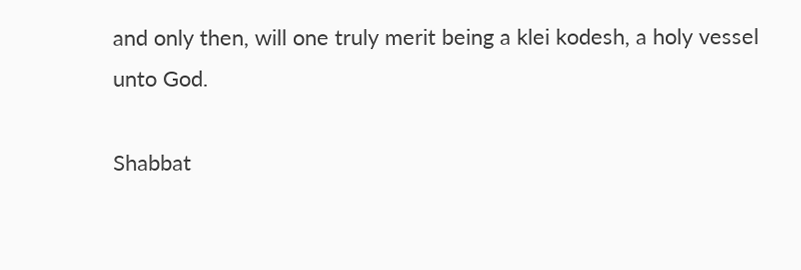and only then, will one truly merit being a klei kodesh, a holy vessel unto God.

Shabbat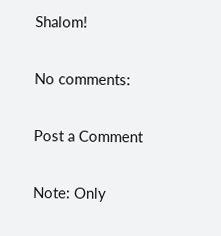Shalom!

No comments:

Post a Comment

Note: Only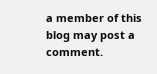a member of this blog may post a comment.